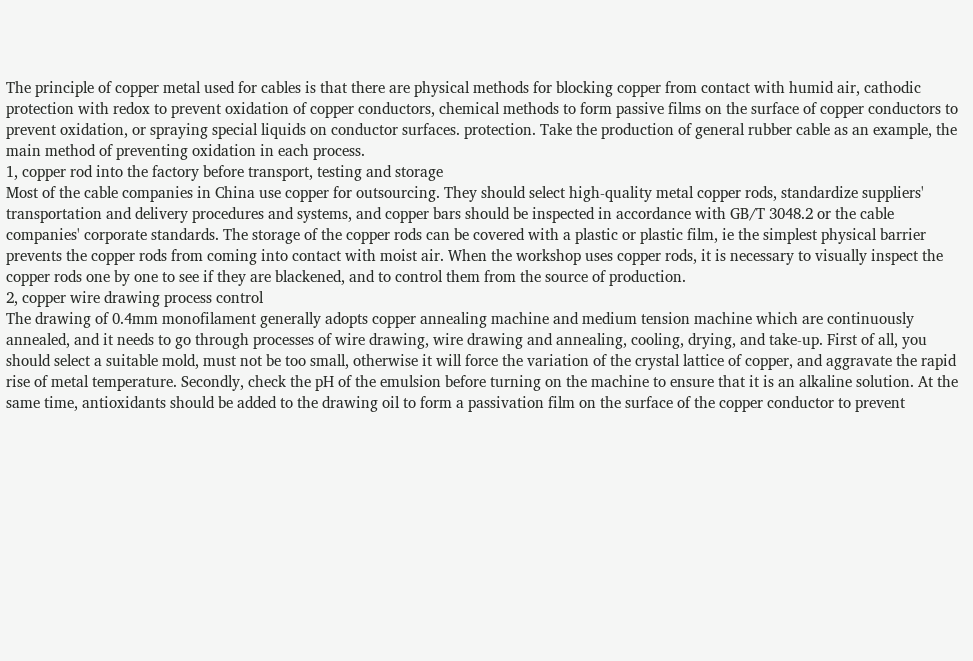The principle of copper metal used for cables is that there are physical methods for blocking copper from contact with humid air, cathodic protection with redox to prevent oxidation of copper conductors, chemical methods to form passive films on the surface of copper conductors to prevent oxidation, or spraying special liquids on conductor surfaces. protection. Take the production of general rubber cable as an example, the main method of preventing oxidation in each process.
1, copper rod into the factory before transport, testing and storage
Most of the cable companies in China use copper for outsourcing. They should select high-quality metal copper rods, standardize suppliers' transportation and delivery procedures and systems, and copper bars should be inspected in accordance with GB/T 3048.2 or the cable companies' corporate standards. The storage of the copper rods can be covered with a plastic or plastic film, ie the simplest physical barrier prevents the copper rods from coming into contact with moist air. When the workshop uses copper rods, it is necessary to visually inspect the copper rods one by one to see if they are blackened, and to control them from the source of production.
2, copper wire drawing process control
The drawing of 0.4mm monofilament generally adopts copper annealing machine and medium tension machine which are continuously annealed, and it needs to go through processes of wire drawing, wire drawing and annealing, cooling, drying, and take-up. First of all, you should select a suitable mold, must not be too small, otherwise it will force the variation of the crystal lattice of copper, and aggravate the rapid rise of metal temperature. Secondly, check the pH of the emulsion before turning on the machine to ensure that it is an alkaline solution. At the same time, antioxidants should be added to the drawing oil to form a passivation film on the surface of the copper conductor to prevent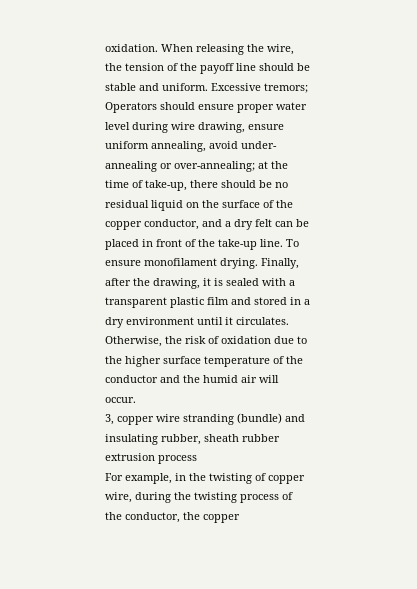oxidation. When releasing the wire, the tension of the payoff line should be stable and uniform. Excessive tremors; Operators should ensure proper water level during wire drawing, ensure uniform annealing, avoid under-annealing or over-annealing; at the time of take-up, there should be no residual liquid on the surface of the copper conductor, and a dry felt can be placed in front of the take-up line. To ensure monofilament drying. Finally, after the drawing, it is sealed with a transparent plastic film and stored in a dry environment until it circulates. Otherwise, the risk of oxidation due to the higher surface temperature of the conductor and the humid air will occur.
3, copper wire stranding (bundle) and insulating rubber, sheath rubber extrusion process
For example, in the twisting of copper wire, during the twisting process of the conductor, the copper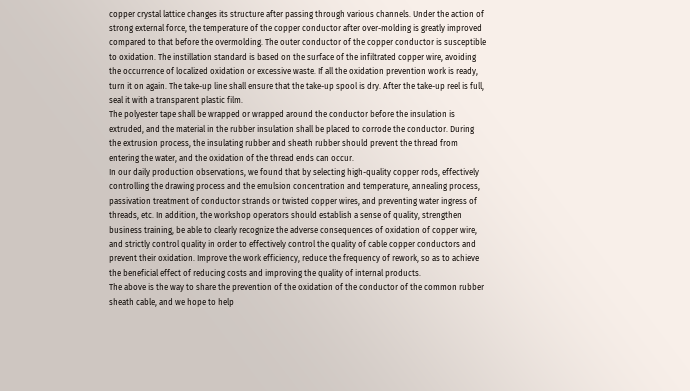copper crystal lattice changes its structure after passing through various channels. Under the action of strong external force, the temperature of the copper conductor after over-molding is greatly improved compared to that before the overmolding. The outer conductor of the copper conductor is susceptible to oxidation. The instillation standard is based on the surface of the infiltrated copper wire, avoiding the occurrence of localized oxidation or excessive waste. If all the oxidation prevention work is ready, turn it on again. The take-up line shall ensure that the take-up spool is dry. After the take-up reel is full, seal it with a transparent plastic film.
The polyester tape shall be wrapped or wrapped around the conductor before the insulation is extruded, and the material in the rubber insulation shall be placed to corrode the conductor. During the extrusion process, the insulating rubber and sheath rubber should prevent the thread from entering the water, and the oxidation of the thread ends can occur.
In our daily production observations, we found that by selecting high-quality copper rods, effectively controlling the drawing process and the emulsion concentration and temperature, annealing process, passivation treatment of conductor strands or twisted copper wires, and preventing water ingress of threads, etc. In addition, the workshop operators should establish a sense of quality, strengthen business training, be able to clearly recognize the adverse consequences of oxidation of copper wire, and strictly control quality in order to effectively control the quality of cable copper conductors and prevent their oxidation. Improve the work efficiency, reduce the frequency of rework, so as to achieve the beneficial effect of reducing costs and improving the quality of internal products.
The above is the way to share the prevention of the oxidation of the conductor of the common rubber sheath cable, and we hope to help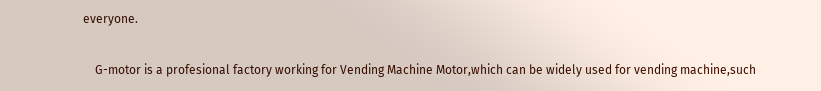everyone.

    G-motor is a profesional factory working for Vending Machine Motor,which can be widely used for vending machine,such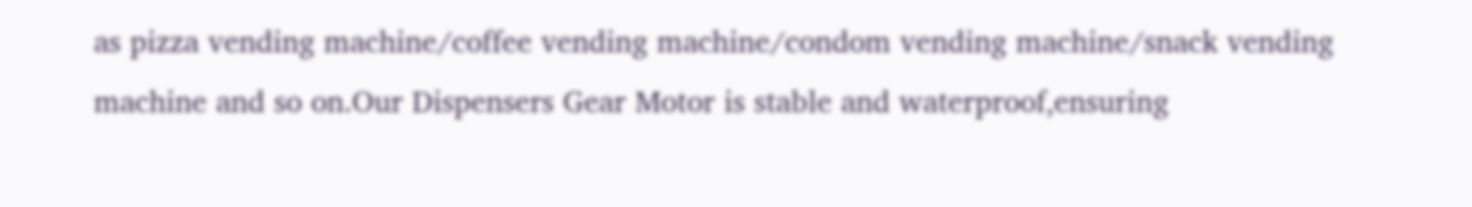as pizza vending machine/coffee vending machine/condom vending machine/snack vending machine and so on.Our Dispensers Gear Motor is stable and waterproof,ensuring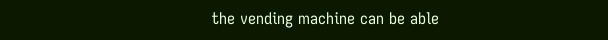the vending machine can be able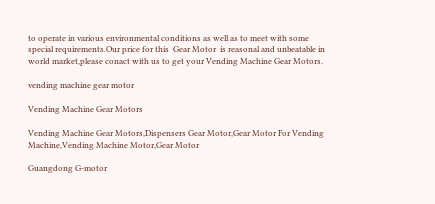to operate in various environmental conditions as well as to meet with some special requirements.Our price for this  Gear Motor  is reasonal and unbeatable in world market,please conact with us to get your Vending Machine Gear Motors.

vending machine gear motor

Vending Machine Gear Motors

Vending Machine Gear Motors,Dispensers Gear Motor,Gear Motor For Vending Machine,Vending Machine Motor,Gear Motor

Guangdong G-motor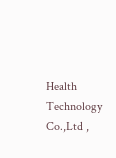Health Technology Co.,Ltd ,